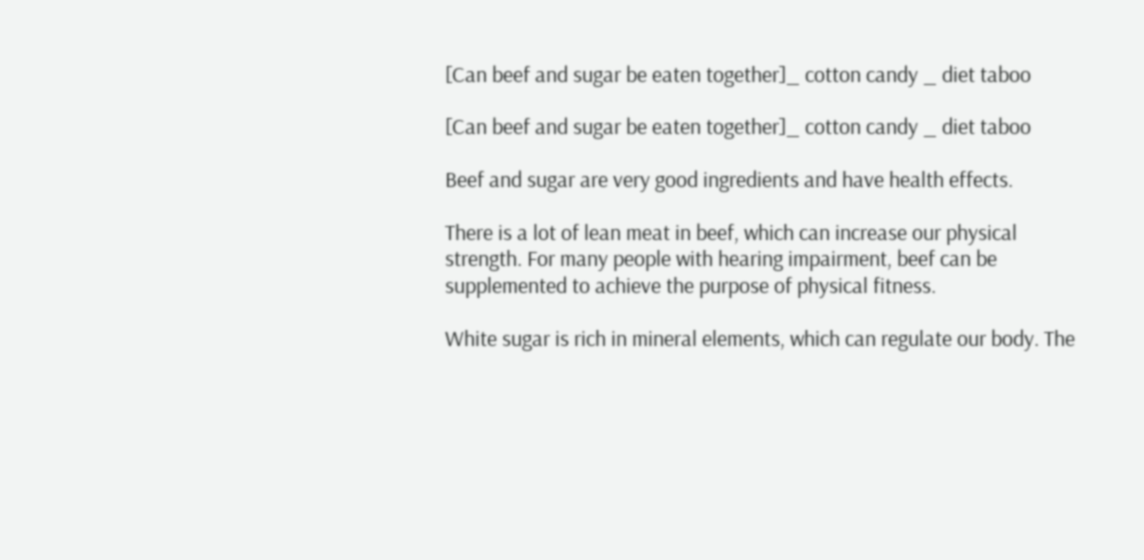[Can beef and sugar be eaten together]_ cotton candy _ diet taboo

[Can beef and sugar be eaten together]_ cotton candy _ diet taboo

Beef and sugar are very good ingredients and have health effects.

There is a lot of lean meat in beef, which can increase our physical strength. For many people with hearing impairment, beef can be supplemented to achieve the purpose of physical fitness.

White sugar is rich in mineral elements, which can regulate our body. The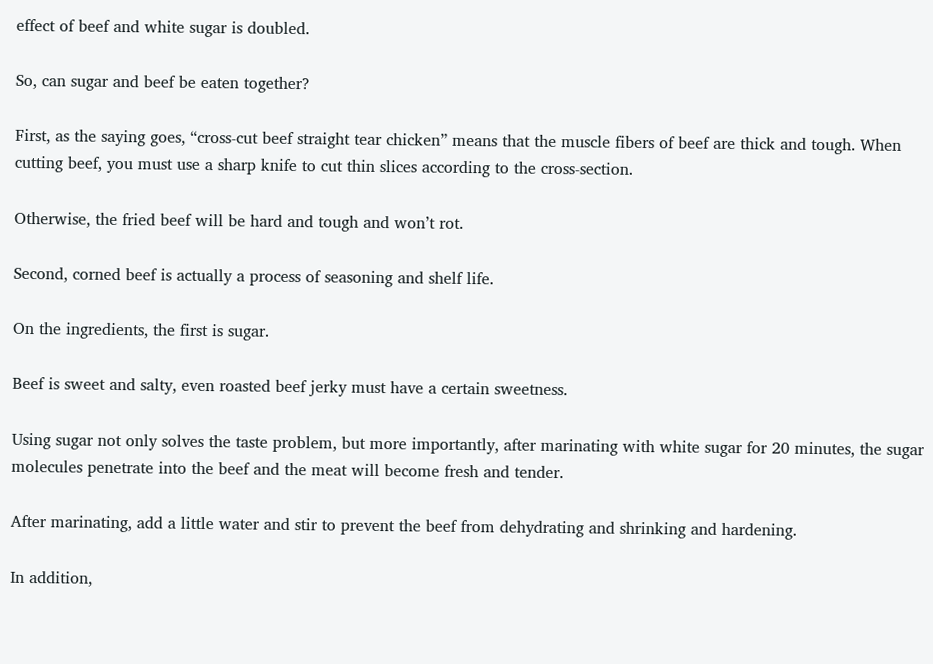effect of beef and white sugar is doubled.

So, can sugar and beef be eaten together?

First, as the saying goes, “cross-cut beef straight tear chicken” means that the muscle fibers of beef are thick and tough. When cutting beef, you must use a sharp knife to cut thin slices according to the cross-section.

Otherwise, the fried beef will be hard and tough and won’t rot.

Second, corned beef is actually a process of seasoning and shelf life.

On the ingredients, the first is sugar.

Beef is sweet and salty, even roasted beef jerky must have a certain sweetness.

Using sugar not only solves the taste problem, but more importantly, after marinating with white sugar for 20 minutes, the sugar molecules penetrate into the beef and the meat will become fresh and tender.

After marinating, add a little water and stir to prevent the beef from dehydrating and shrinking and hardening.

In addition,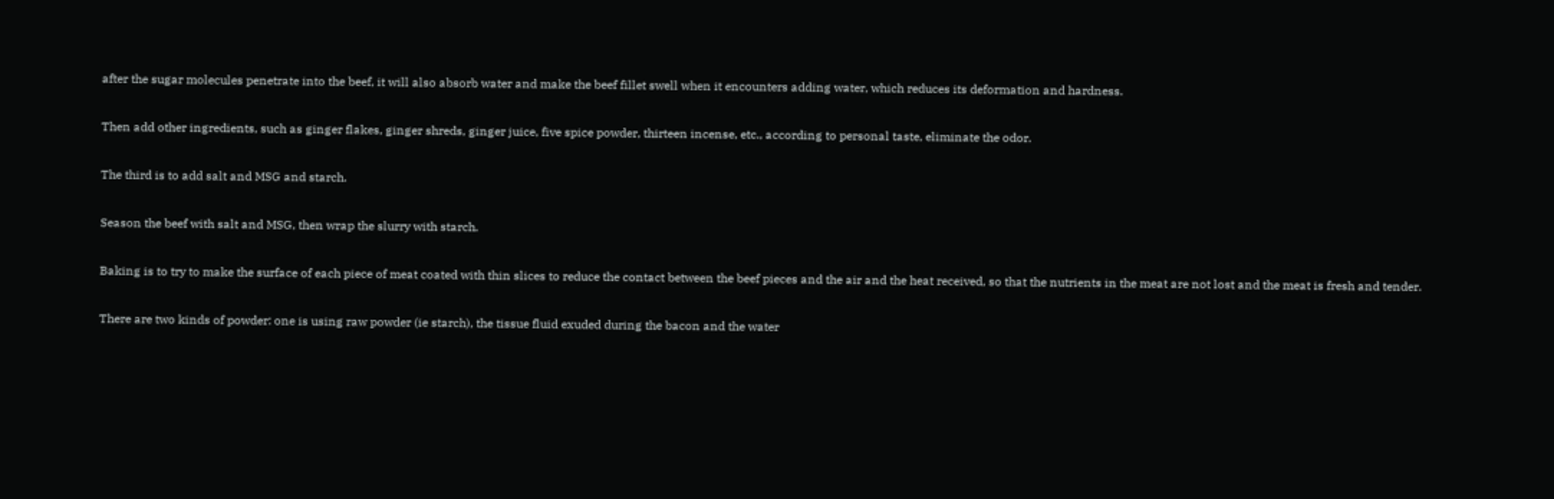after the sugar molecules penetrate into the beef, it will also absorb water and make the beef fillet swell when it encounters adding water, which reduces its deformation and hardness.

Then add other ingredients, such as ginger flakes, ginger shreds, ginger juice, five spice powder, thirteen incense, etc., according to personal taste, eliminate the odor.

The third is to add salt and MSG and starch.

Season the beef with salt and MSG, then wrap the slurry with starch.

Baking is to try to make the surface of each piece of meat coated with thin slices to reduce the contact between the beef pieces and the air and the heat received, so that the nutrients in the meat are not lost and the meat is fresh and tender.

There are two kinds of powder: one is using raw powder (ie starch), the tissue fluid exuded during the bacon and the water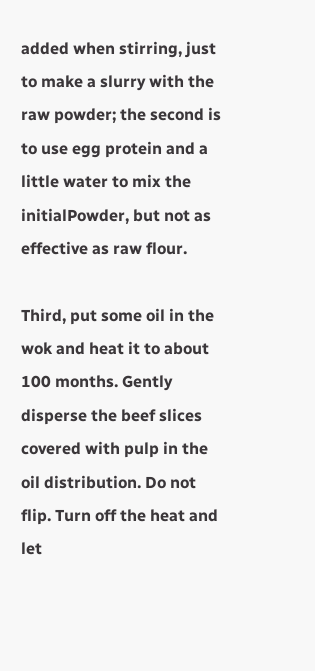added when stirring, just to make a slurry with the raw powder; the second is to use egg protein and a little water to mix the initialPowder, but not as effective as raw flour.

Third, put some oil in the wok and heat it to about 100 months. Gently disperse the beef slices covered with pulp in the oil distribution. Do not flip. Turn off the heat and let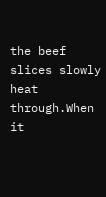the beef slices slowly heat through.When it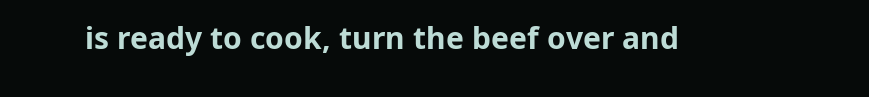is ready to cook, turn the beef over and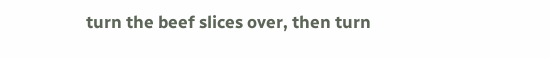turn the beef slices over, then turn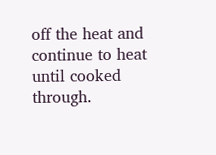off the heat and continue to heat until cooked through.